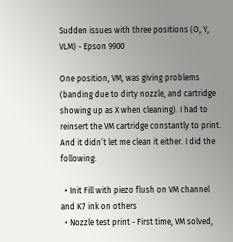Sudden issues with three positions (O, Y, VLM) - Epson 9900

One position, VM, was giving problems (banding due to dirty nozzle, and cartridge showing up as X when cleaning). I had to reinsert the VM cartridge constantly to print. And it didn’t let me clean it either. I did the following:

  • Init Fill with piezo flush on VM channel and K7 ink on others
  • Nozzle test print - First time, VM solved,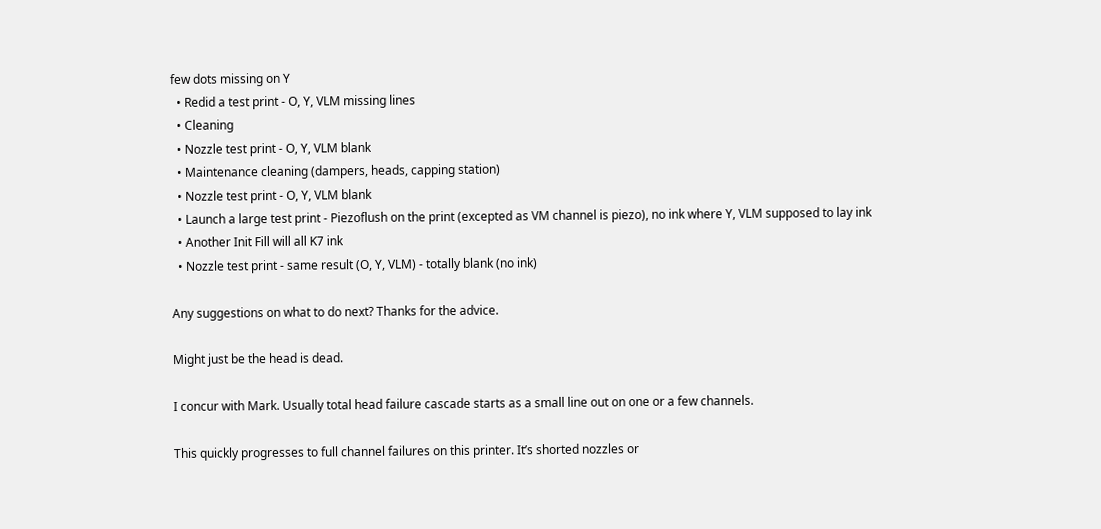few dots missing on Y
  • Redid a test print - O, Y, VLM missing lines
  • Cleaning
  • Nozzle test print - O, Y, VLM blank
  • Maintenance cleaning (dampers, heads, capping station)
  • Nozzle test print - O, Y, VLM blank
  • Launch a large test print - Piezoflush on the print (excepted as VM channel is piezo), no ink where Y, VLM supposed to lay ink
  • Another Init Fill will all K7 ink
  • Nozzle test print - same result (O, Y, VLM) - totally blank (no ink)

Any suggestions on what to do next? Thanks for the advice.

Might just be the head is dead.

I concur with Mark. Usually total head failure cascade starts as a small line out on one or a few channels.

This quickly progresses to full channel failures on this printer. It’s shorted nozzles or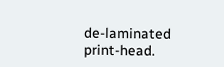de-laminated print-head.